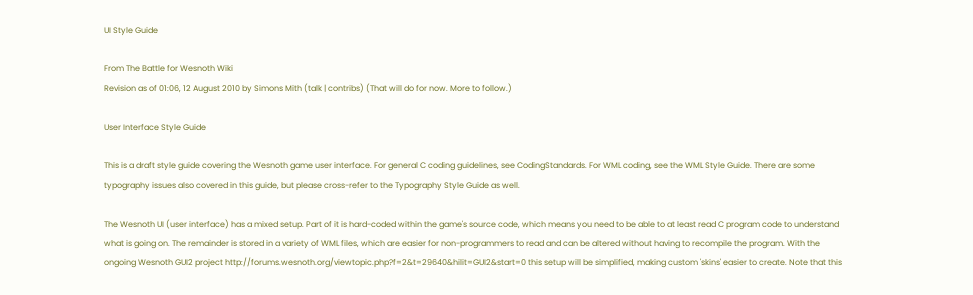UI Style Guide

From The Battle for Wesnoth Wiki
Revision as of 01:06, 12 August 2010 by Simons Mith (talk | contribs) (That will do for now. More to follow.)

User Interface Style Guide

This is a draft style guide covering the Wesnoth game user interface. For general C coding guidelines, see CodingStandards. For WML coding, see the WML Style Guide. There are some typography issues also covered in this guide, but please cross-refer to the Typography Style Guide as well.

The Wesnoth UI (user interface) has a mixed setup. Part of it is hard-coded within the game's source code, which means you need to be able to at least read C program code to understand what is going on. The remainder is stored in a variety of WML files, which are easier for non-programmers to read and can be altered without having to recompile the program. With the ongoing Wesnoth GUI2 project http://forums.wesnoth.org/viewtopic.php?f=2&t=29640&hilit=GUI2&start=0 this setup will be simplified, making custom 'skins' easier to create. Note that this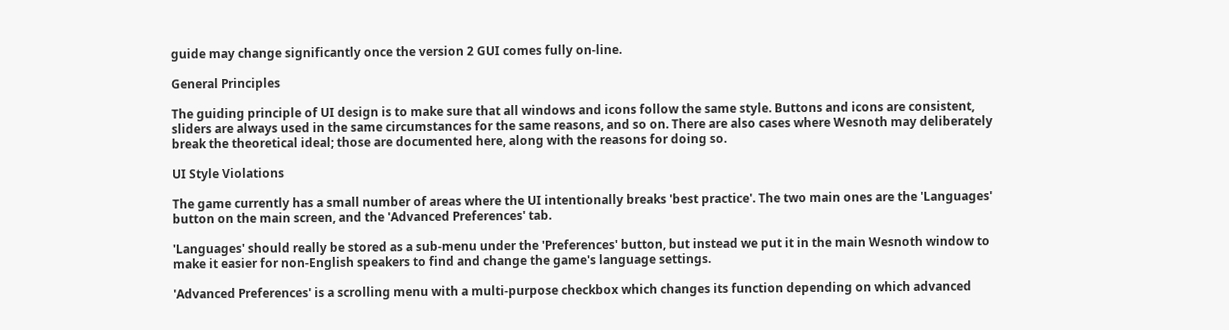guide may change significantly once the version 2 GUI comes fully on-line.

General Principles

The guiding principle of UI design is to make sure that all windows and icons follow the same style. Buttons and icons are consistent, sliders are always used in the same circumstances for the same reasons, and so on. There are also cases where Wesnoth may deliberately break the theoretical ideal; those are documented here, along with the reasons for doing so.

UI Style Violations

The game currently has a small number of areas where the UI intentionally breaks 'best practice'. The two main ones are the 'Languages' button on the main screen, and the 'Advanced Preferences' tab.

'Languages' should really be stored as a sub-menu under the 'Preferences' button, but instead we put it in the main Wesnoth window to make it easier for non-English speakers to find and change the game's language settings.

'Advanced Preferences' is a scrolling menu with a multi-purpose checkbox which changes its function depending on which advanced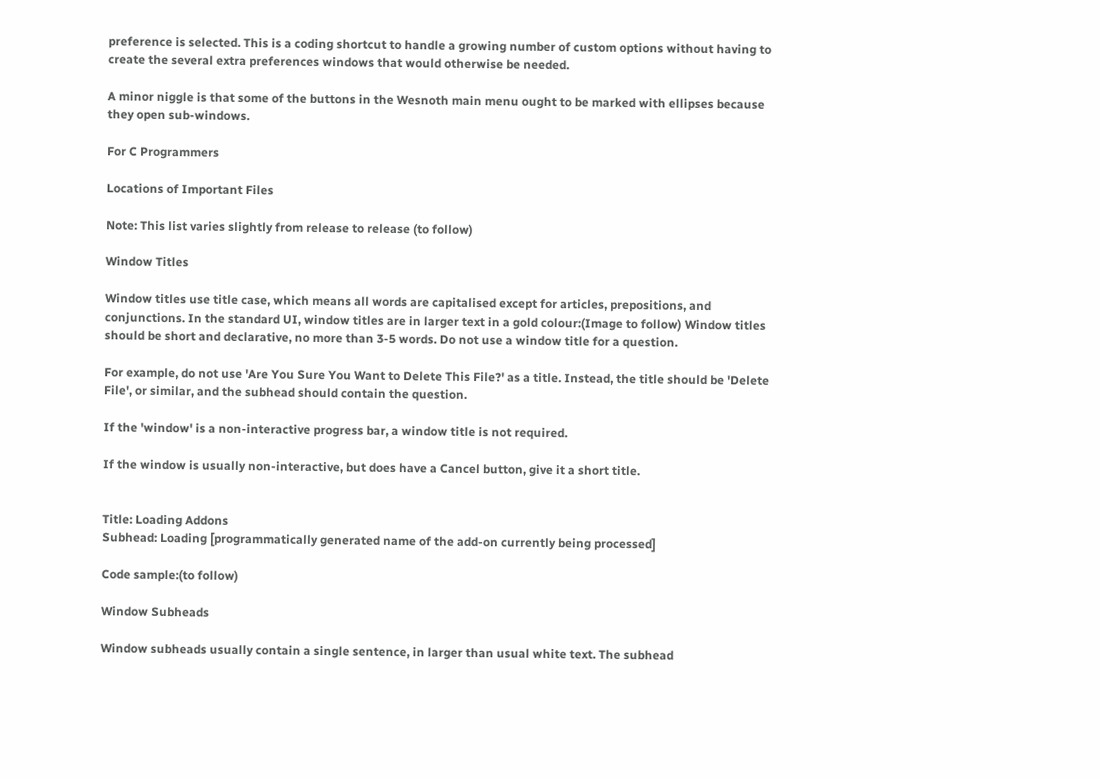preference is selected. This is a coding shortcut to handle a growing number of custom options without having to create the several extra preferences windows that would otherwise be needed.

A minor niggle is that some of the buttons in the Wesnoth main menu ought to be marked with ellipses because they open sub-windows.

For C Programmers

Locations of Important Files

Note: This list varies slightly from release to release (to follow)

Window Titles

Window titles use title case, which means all words are capitalised except for articles, prepositions, and conjunctions. In the standard UI, window titles are in larger text in a gold colour:(Image to follow) Window titles should be short and declarative, no more than 3-5 words. Do not use a window title for a question.

For example, do not use 'Are You Sure You Want to Delete This File?' as a title. Instead, the title should be 'Delete File', or similar, and the subhead should contain the question.

If the 'window' is a non-interactive progress bar, a window title is not required.

If the window is usually non-interactive, but does have a Cancel button, give it a short title.


Title: Loading Addons
Subhead: Loading [programmatically generated name of the add-on currently being processed]

Code sample:(to follow)

Window Subheads

Window subheads usually contain a single sentence, in larger than usual white text. The subhead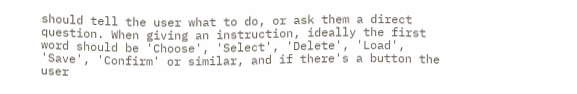should tell the user what to do, or ask them a direct question. When giving an instruction, ideally the first word should be 'Choose', 'Select', 'Delete', 'Load', 'Save', 'Confirm' or similar, and if there's a button the user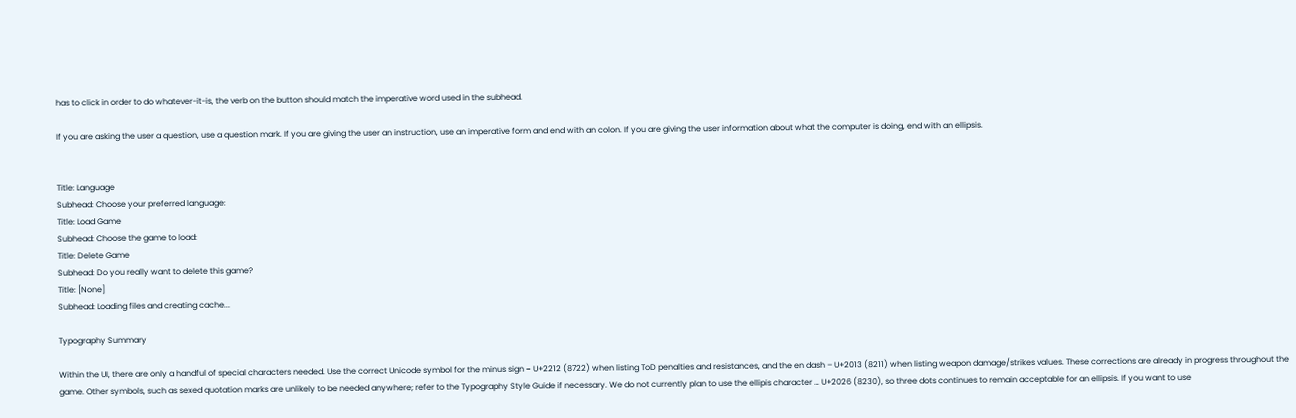has to click in order to do whatever-it-is, the verb on the button should match the imperative word used in the subhead.

If you are asking the user a question, use a question mark. If you are giving the user an instruction, use an imperative form and end with an colon. If you are giving the user information about what the computer is doing, end with an ellipsis.


Title: Language
Subhead: Choose your preferred language:
Title: Load Game
Subhead: Choose the game to load:
Title: Delete Game
Subhead: Do you really want to delete this game?
Title: [None]
Subhead: Loading files and creating cache...

Typography Summary

Within the UI, there are only a handful of special characters needed. Use the correct Unicode symbol for the minus sign − U+2212 (8722) when listing ToD penalties and resistances, and the en dash – U+2013 (8211) when listing weapon damage/strikes values. These corrections are already in progress throughout the game. Other symbols, such as sexed quotation marks are unlikely to be needed anywhere; refer to the Typography Style Guide if necessary. We do not currently plan to use the ellipis character … U+2026 (8230), so three dots continues to remain acceptable for an ellipsis. If you want to use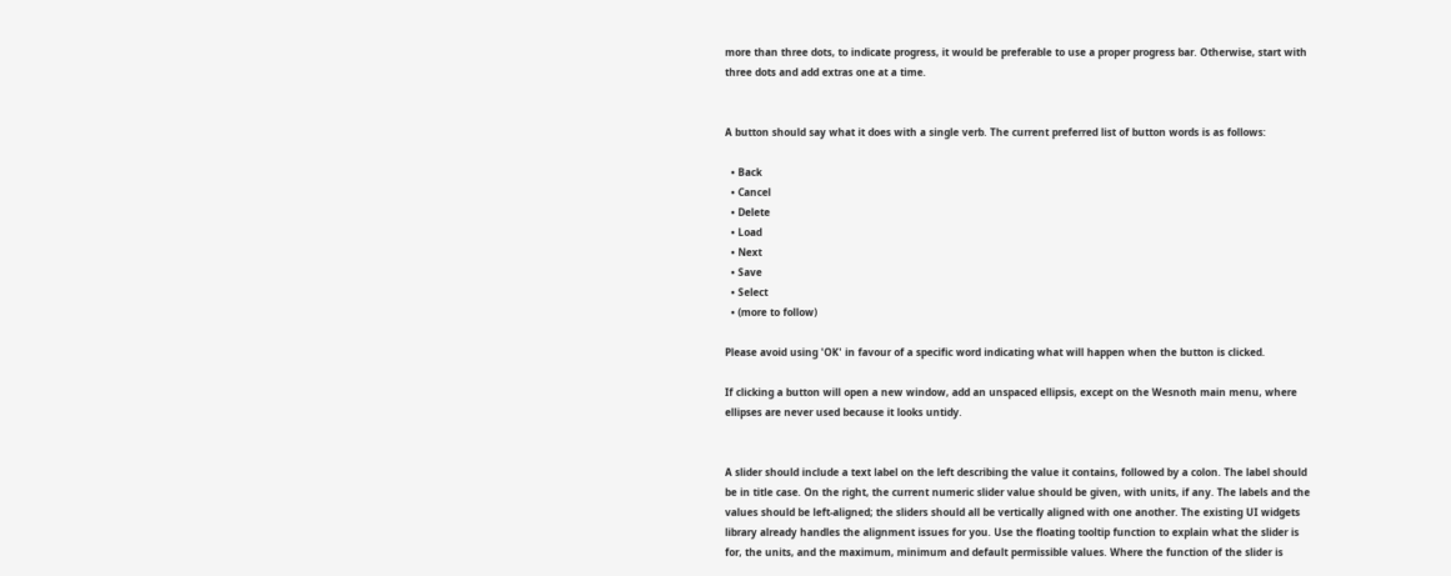more than three dots, to indicate progress, it would be preferable to use a proper progress bar. Otherwise, start with three dots and add extras one at a time.


A button should say what it does with a single verb. The current preferred list of button words is as follows:

  • Back
  • Cancel
  • Delete
  • Load
  • Next
  • Save
  • Select
  • (more to follow)

Please avoid using 'OK' in favour of a specific word indicating what will happen when the button is clicked.

If clicking a button will open a new window, add an unspaced ellipsis, except on the Wesnoth main menu, where ellipses are never used because it looks untidy.


A slider should include a text label on the left describing the value it contains, followed by a colon. The label should be in title case. On the right, the current numeric slider value should be given, with units, if any. The labels and the values should be left-aligned; the sliders should all be vertically aligned with one another. The existing UI widgets library already handles the alignment issues for you. Use the floating tooltip function to explain what the slider is for, the units, and the maximum, minimum and default permissible values. Where the function of the slider is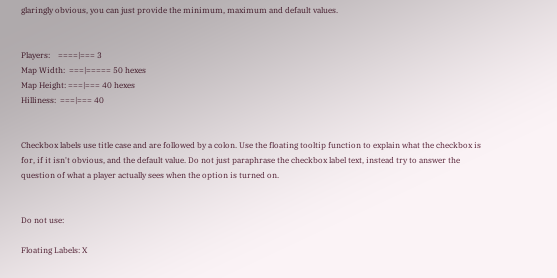glaringly obvious, you can just provide the minimum, maximum and default values.


Players:    ====|=== 3
Map Width:  ===|===== 50 hexes
Map Height: ===|=== 40 hexes
Hilliness:  ===|=== 40


Checkbox labels use title case and are followed by a colon. Use the floating tooltip function to explain what the checkbox is for, if it isn't obvious, and the default value. Do not just paraphrase the checkbox label text, instead try to answer the question of what a player actually sees when the option is turned on.


Do not use:

Floating Labels: X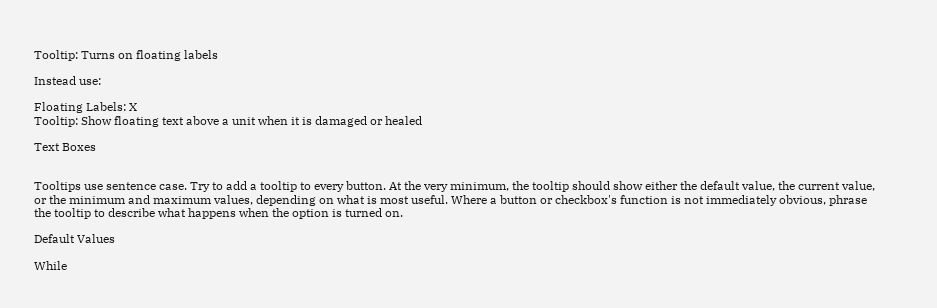Tooltip: Turns on floating labels

Instead use:

Floating Labels: X
Tooltip: Show floating text above a unit when it is damaged or healed

Text Boxes


Tooltips use sentence case. Try to add a tooltip to every button. At the very minimum, the tooltip should show either the default value, the current value, or the minimum and maximum values, depending on what is most useful. Where a button or checkbox's function is not immediately obvious, phrase the tooltip to describe what happens when the option is turned on.

Default Values

While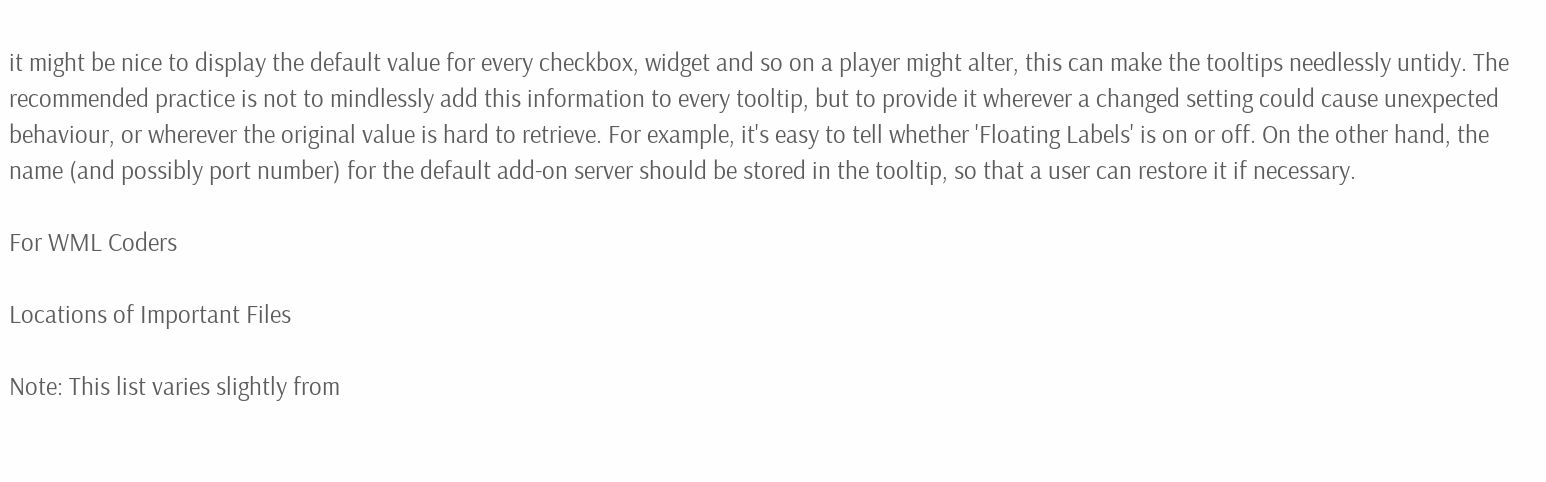it might be nice to display the default value for every checkbox, widget and so on a player might alter, this can make the tooltips needlessly untidy. The recommended practice is not to mindlessly add this information to every tooltip, but to provide it wherever a changed setting could cause unexpected behaviour, or wherever the original value is hard to retrieve. For example, it's easy to tell whether 'Floating Labels' is on or off. On the other hand, the name (and possibly port number) for the default add-on server should be stored in the tooltip, so that a user can restore it if necessary.

For WML Coders

Locations of Important Files

Note: This list varies slightly from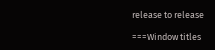release to release

===Window titles